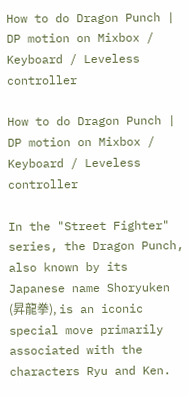How to do Dragon Punch | DP motion on Mixbox / Keyboard / Leveless controller

How to do Dragon Punch | DP motion on Mixbox / Keyboard / Leveless controller

In the "Street Fighter" series, the Dragon Punch, also known by its Japanese name Shoryuken (昇龍拳), is an iconic special move primarily associated with the characters Ryu and Ken.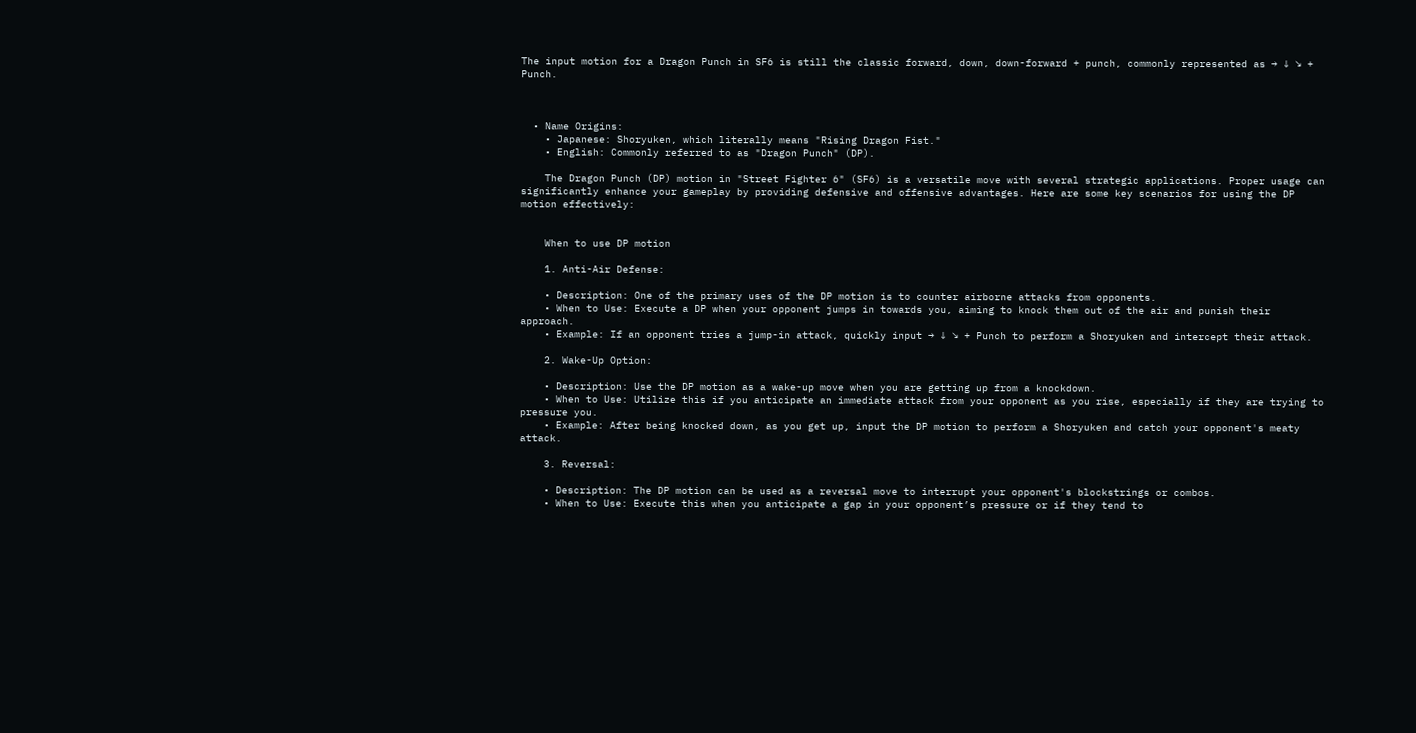The input motion for a Dragon Punch in SF6 is still the classic forward, down, down-forward + punch, commonly represented as → ↓ ↘ + Punch.



  • Name Origins:
    • Japanese: Shoryuken, which literally means "Rising Dragon Fist."
    • English: Commonly referred to as "Dragon Punch" (DP).

    The Dragon Punch (DP) motion in "Street Fighter 6" (SF6) is a versatile move with several strategic applications. Proper usage can significantly enhance your gameplay by providing defensive and offensive advantages. Here are some key scenarios for using the DP motion effectively:


    When to use DP motion

    1. Anti-Air Defense:

    • Description: One of the primary uses of the DP motion is to counter airborne attacks from opponents.
    • When to Use: Execute a DP when your opponent jumps in towards you, aiming to knock them out of the air and punish their approach.
    • Example: If an opponent tries a jump-in attack, quickly input → ↓ ↘ + Punch to perform a Shoryuken and intercept their attack.

    2. Wake-Up Option:

    • Description: Use the DP motion as a wake-up move when you are getting up from a knockdown.
    • When to Use: Utilize this if you anticipate an immediate attack from your opponent as you rise, especially if they are trying to pressure you.
    • Example: After being knocked down, as you get up, input the DP motion to perform a Shoryuken and catch your opponent's meaty attack.

    3. Reversal:

    • Description: The DP motion can be used as a reversal move to interrupt your opponent's blockstrings or combos.
    • When to Use: Execute this when you anticipate a gap in your opponent’s pressure or if they tend to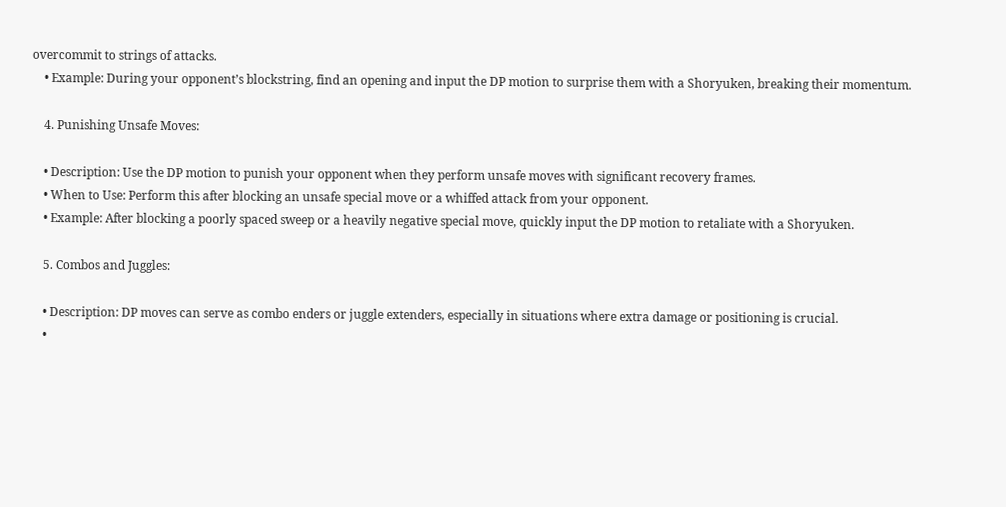overcommit to strings of attacks.
    • Example: During your opponent’s blockstring, find an opening and input the DP motion to surprise them with a Shoryuken, breaking their momentum.

    4. Punishing Unsafe Moves:

    • Description: Use the DP motion to punish your opponent when they perform unsafe moves with significant recovery frames.
    • When to Use: Perform this after blocking an unsafe special move or a whiffed attack from your opponent.
    • Example: After blocking a poorly spaced sweep or a heavily negative special move, quickly input the DP motion to retaliate with a Shoryuken.

    5. Combos and Juggles:

    • Description: DP moves can serve as combo enders or juggle extenders, especially in situations where extra damage or positioning is crucial.
    •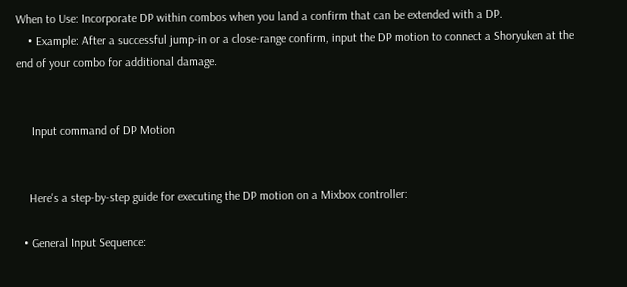When to Use: Incorporate DP within combos when you land a confirm that can be extended with a DP.
    • Example: After a successful jump-in or a close-range confirm, input the DP motion to connect a Shoryuken at the end of your combo for additional damage.


     Input command of DP Motion


    Here's a step-by-step guide for executing the DP motion on a Mixbox controller:

  • General Input Sequence: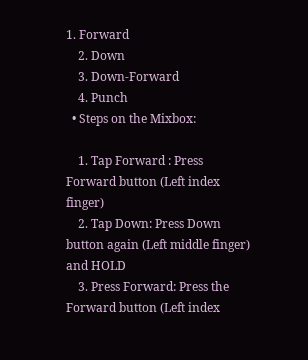1. Forward
    2. Down
    3. Down-Forward
    4. Punch
  • Steps on the Mixbox:

    1. Tap Forward : Press Forward button (Left index finger)
    2. Tap Down: Press Down button again (Left middle finger) and HOLD
    3. Press Forward: Press the Forward button (Left index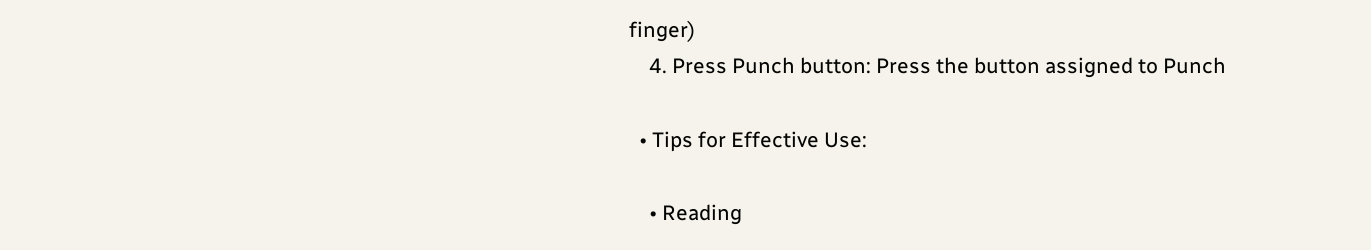finger)
    4. Press Punch button: Press the button assigned to Punch

  • Tips for Effective Use:

    • Reading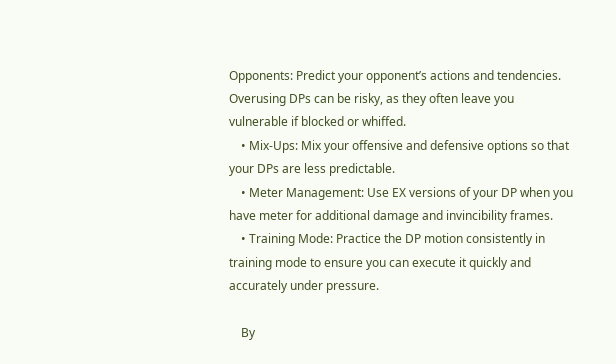Opponents: Predict your opponent’s actions and tendencies. Overusing DPs can be risky, as they often leave you vulnerable if blocked or whiffed.
    • Mix-Ups: Mix your offensive and defensive options so that your DPs are less predictable.
    • Meter Management: Use EX versions of your DP when you have meter for additional damage and invincibility frames.
    • Training Mode: Practice the DP motion consistently in training mode to ensure you can execute it quickly and accurately under pressure.

    By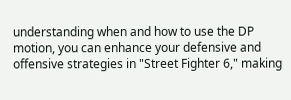understanding when and how to use the DP motion, you can enhance your defensive and offensive strategies in "Street Fighter 6," making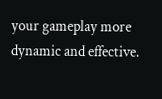your gameplay more dynamic and effective.